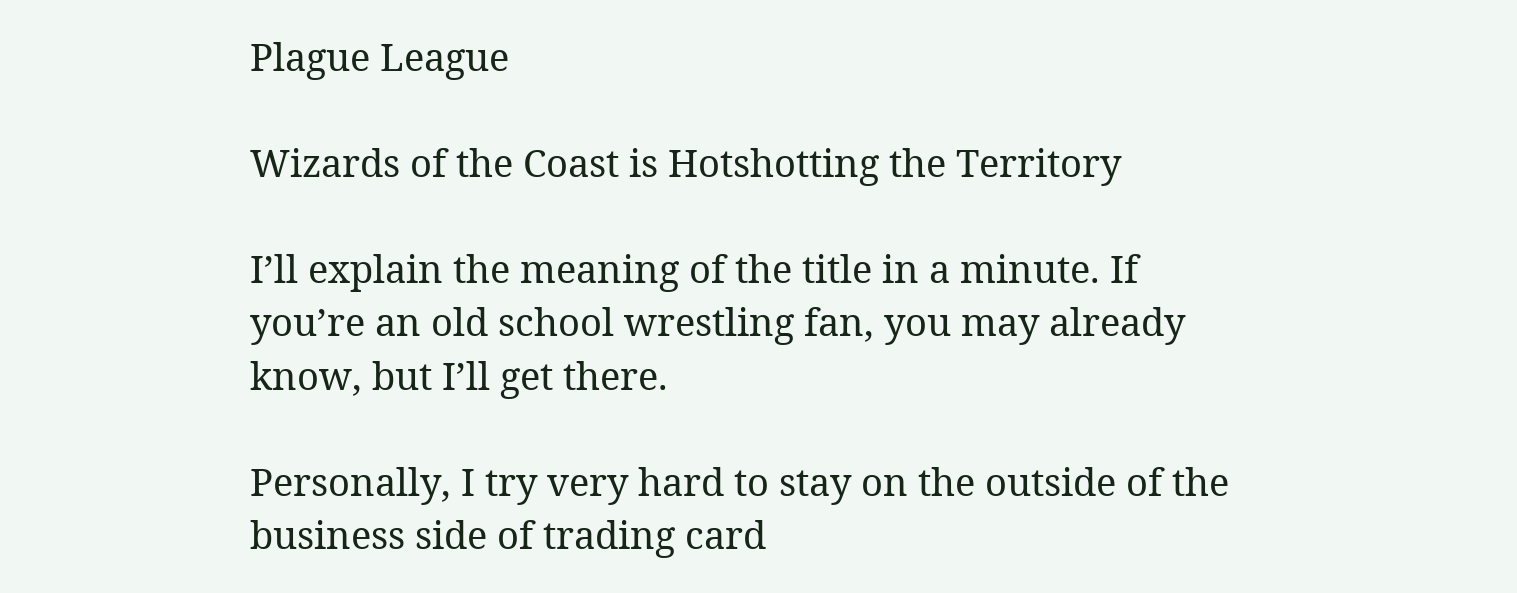Plague League

Wizards of the Coast is Hotshotting the Territory

I’ll explain the meaning of the title in a minute. If you’re an old school wrestling fan, you may already know, but I’ll get there.

Personally, I try very hard to stay on the outside of the business side of trading card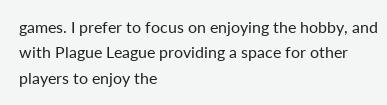games. I prefer to focus on enjoying the hobby, and with Plague League providing a space for other players to enjoy the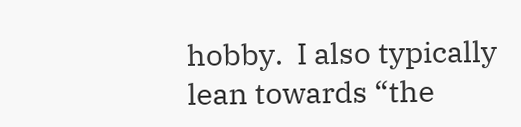hobby.  I also typically lean towards “the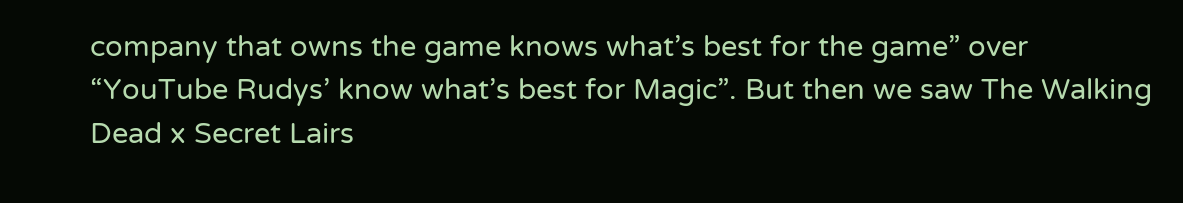company that owns the game knows what’s best for the game” over “YouTube Rudys’ know what’s best for Magic”. But then we saw The Walking Dead x Secret Lairs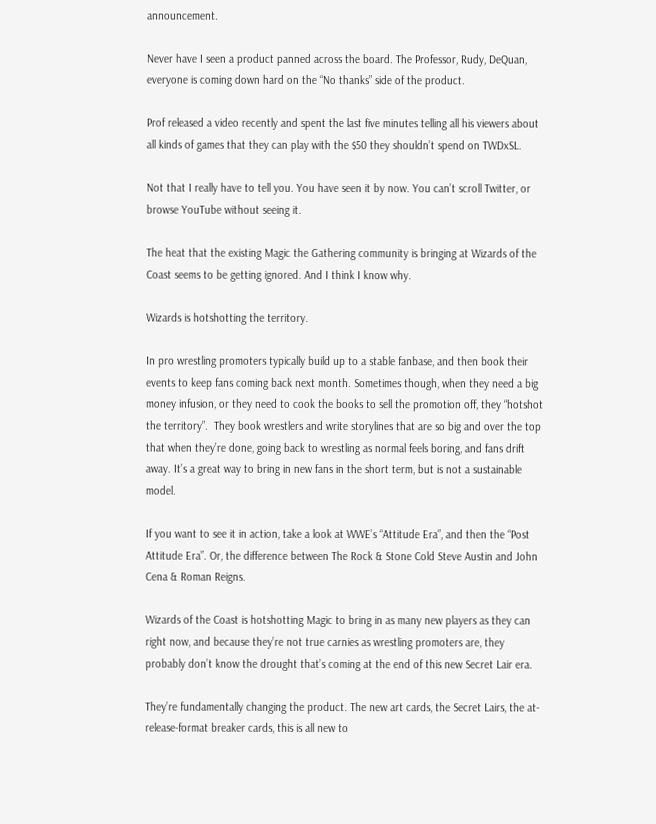announcement.

Never have I seen a product panned across the board. The Professor, Rudy, DeQuan, everyone is coming down hard on the “No thanks” side of the product.

Prof released a video recently and spent the last five minutes telling all his viewers about all kinds of games that they can play with the $50 they shouldn’t spend on TWDxSL.

Not that I really have to tell you. You have seen it by now. You can’t scroll Twitter, or browse YouTube without seeing it.

The heat that the existing Magic the Gathering community is bringing at Wizards of the Coast seems to be getting ignored. And I think I know why.

Wizards is hotshotting the territory.

In pro wrestling promoters typically build up to a stable fanbase, and then book their events to keep fans coming back next month. Sometimes though, when they need a big money infusion, or they need to cook the books to sell the promotion off, they “hotshot the territory”.  They book wrestlers and write storylines that are so big and over the top that when they’re done, going back to wrestling as normal feels boring, and fans drift away. It’s a great way to bring in new fans in the short term, but is not a sustainable model.

If you want to see it in action, take a look at WWE’s “Attitude Era”, and then the “Post Attitude Era”. Or, the difference between The Rock & Stone Cold Steve Austin and John Cena & Roman Reigns.

Wizards of the Coast is hotshotting Magic to bring in as many new players as they can right now, and because they’re not true carnies as wrestling promoters are, they probably don’t know the drought that’s coming at the end of this new Secret Lair era.

They’re fundamentally changing the product. The new art cards, the Secret Lairs, the at-release-format breaker cards, this is all new to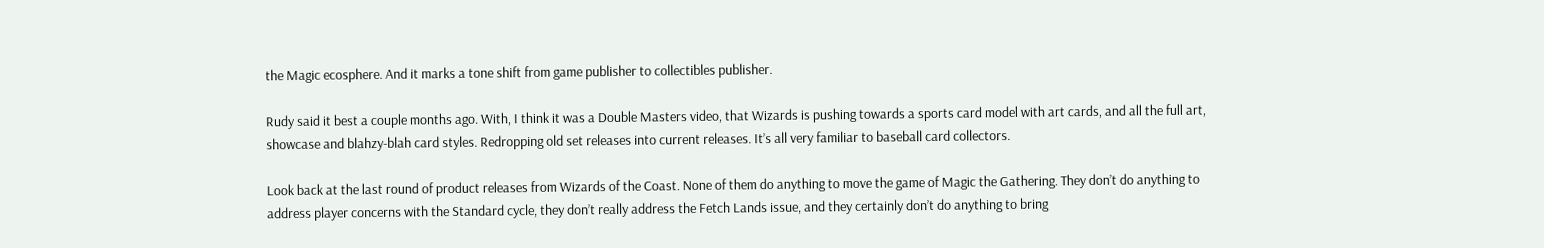the Magic ecosphere. And it marks a tone shift from game publisher to collectibles publisher.

Rudy said it best a couple months ago. With, I think it was a Double Masters video, that Wizards is pushing towards a sports card model with art cards, and all the full art, showcase and blahzy-blah card styles. Redropping old set releases into current releases. It’s all very familiar to baseball card collectors.

Look back at the last round of product releases from Wizards of the Coast. None of them do anything to move the game of Magic the Gathering. They don’t do anything to address player concerns with the Standard cycle, they don’t really address the Fetch Lands issue, and they certainly don’t do anything to bring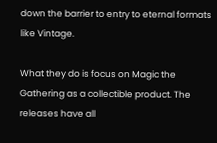down the barrier to entry to eternal formats like Vintage.

What they do is focus on Magic the Gathering as a collectible product. The releases have all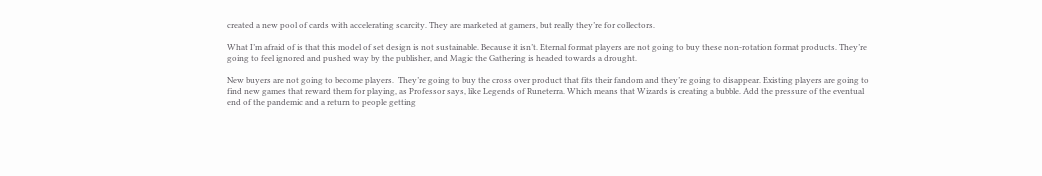created a new pool of cards with accelerating scarcity. They are marketed at gamers, but really they’re for collectors.

What I’m afraid of is that this model of set design is not sustainable. Because it isn’t. Eternal format players are not going to buy these non-rotation format products. They’re going to feel ignored and pushed way by the publisher, and Magic the Gathering is headed towards a drought.

New buyers are not going to become players.  They’re going to buy the cross over product that fits their fandom and they’re going to disappear. Existing players are going to find new games that reward them for playing, as Professor says, like Legends of Runeterra. Which means that Wizards is creating a bubble. Add the pressure of the eventual end of the pandemic and a return to people getting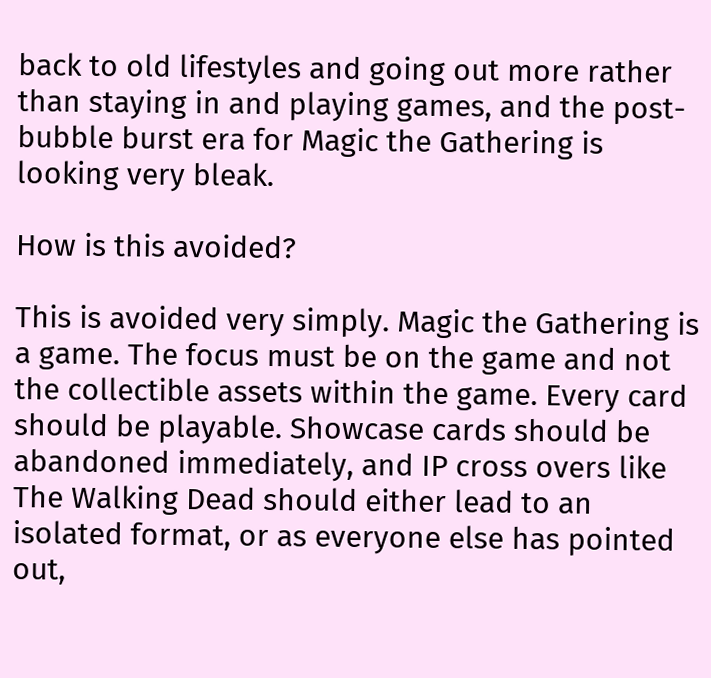back to old lifestyles and going out more rather than staying in and playing games, and the post-bubble burst era for Magic the Gathering is looking very bleak.

How is this avoided?

This is avoided very simply. Magic the Gathering is a game. The focus must be on the game and not the collectible assets within the game. Every card should be playable. Showcase cards should be abandoned immediately, and IP cross overs like The Walking Dead should either lead to an isolated format, or as everyone else has pointed out,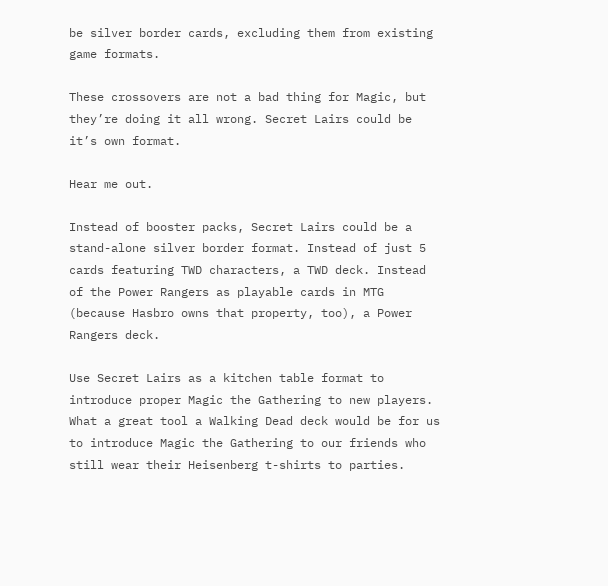be silver border cards, excluding them from existing game formats.

These crossovers are not a bad thing for Magic, but they’re doing it all wrong. Secret Lairs could be it’s own format.

Hear me out.

Instead of booster packs, Secret Lairs could be a stand-alone silver border format. Instead of just 5 cards featuring TWD characters, a TWD deck. Instead of the Power Rangers as playable cards in MTG (because Hasbro owns that property, too), a Power Rangers deck.

Use Secret Lairs as a kitchen table format to introduce proper Magic the Gathering to new players. What a great tool a Walking Dead deck would be for us to introduce Magic the Gathering to our friends who still wear their Heisenberg t-shirts to parties.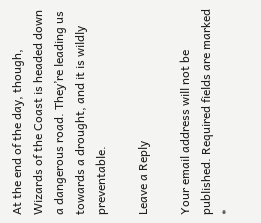At the end of the day, though, Wizards of the Coast is headed down a dangerous road. They’re leading us towards a drought, and it is wildly preventable.

Leave a Reply

Your email address will not be published. Required fields are marked *